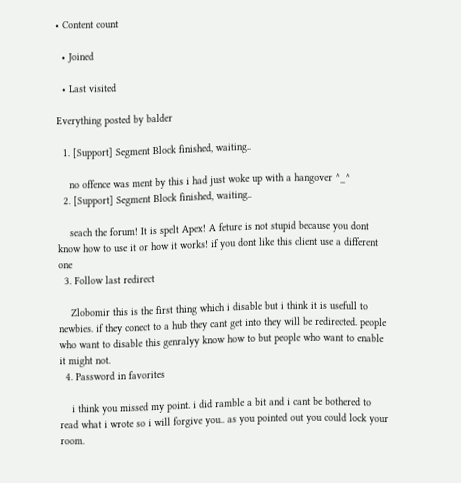• Content count

  • Joined

  • Last visited

Everything posted by balder

  1. [Support] Segment Block finished, waiting..

    no offence was ment by this i had just woke up with a hangover ^_^
  2. [Support] Segment Block finished, waiting..

    seach the forum! It is spelt Apex! A feture is not stupid because you dont know how to use it or how it works! if you dont like this client use a different one
  3. Follow last redirect

    Zlobomir this is the first thing which i disable but i think it is usefull to newbies. if they conect to a hub they cant get into they will be redirected. people who want to disable this genralyy know how to but people who want to enable it might not.
  4. Password in favorites

    i think you missed my point. i did ramble a bit and i cant be bothered to read what i wrote so i will forgive you.. as you pointed out you could lock your room.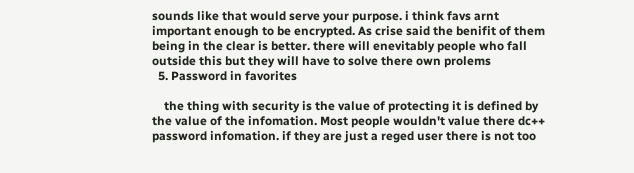sounds like that would serve your purpose. i think favs arnt important enough to be encrypted. As crise said the benifit of them being in the clear is better. there will enevitably people who fall outside this but they will have to solve there own prolems
  5. Password in favorites

    the thing with security is the value of protecting it is defined by the value of the infomation. Most people wouldn't value there dc++ password infomation. if they are just a reged user there is not too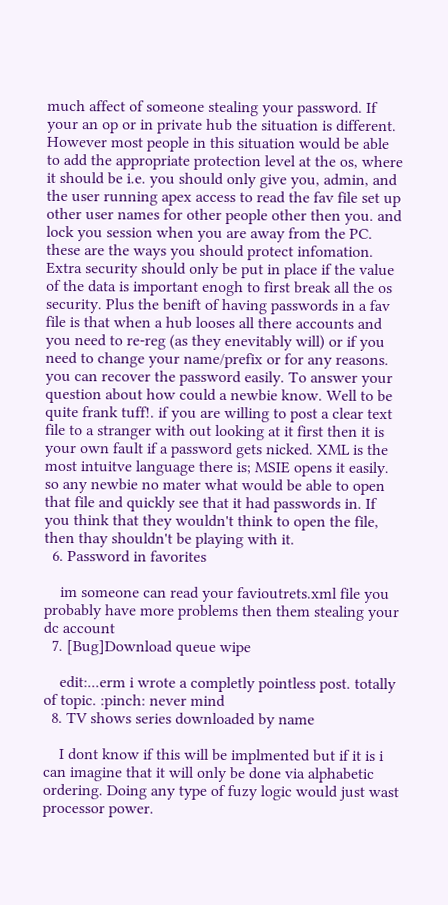much affect of someone stealing your password. If your an op or in private hub the situation is different. However most people in this situation would be able to add the appropriate protection level at the os, where it should be i.e. you should only give you, admin, and the user running apex access to read the fav file set up other user names for other people other then you. and lock you session when you are away from the PC. these are the ways you should protect infomation. Extra security should only be put in place if the value of the data is important enogh to first break all the os security. Plus the benift of having passwords in a fav file is that when a hub looses all there accounts and you need to re-reg (as they enevitably will) or if you need to change your name/prefix or for any reasons. you can recover the password easily. To answer your question about how could a newbie know. Well to be quite frank tuff!. if you are willing to post a clear text file to a stranger with out looking at it first then it is your own fault if a password gets nicked. XML is the most intuitve language there is; MSIE opens it easily. so any newbie no mater what would be able to open that file and quickly see that it had passwords in. If you think that they wouldn't think to open the file, then thay shouldn't be playing with it.
  6. Password in favorites

    im someone can read your favioutrets.xml file you probably have more problems then them stealing your dc account
  7. [Bug]Download queue wipe

    edit:...erm i wrote a completly pointless post. totally of topic. :pinch: never mind
  8. TV shows series downloaded by name

    I dont know if this will be implmented but if it is i can imagine that it will only be done via alphabetic ordering. Doing any type of fuzy logic would just wast processor power.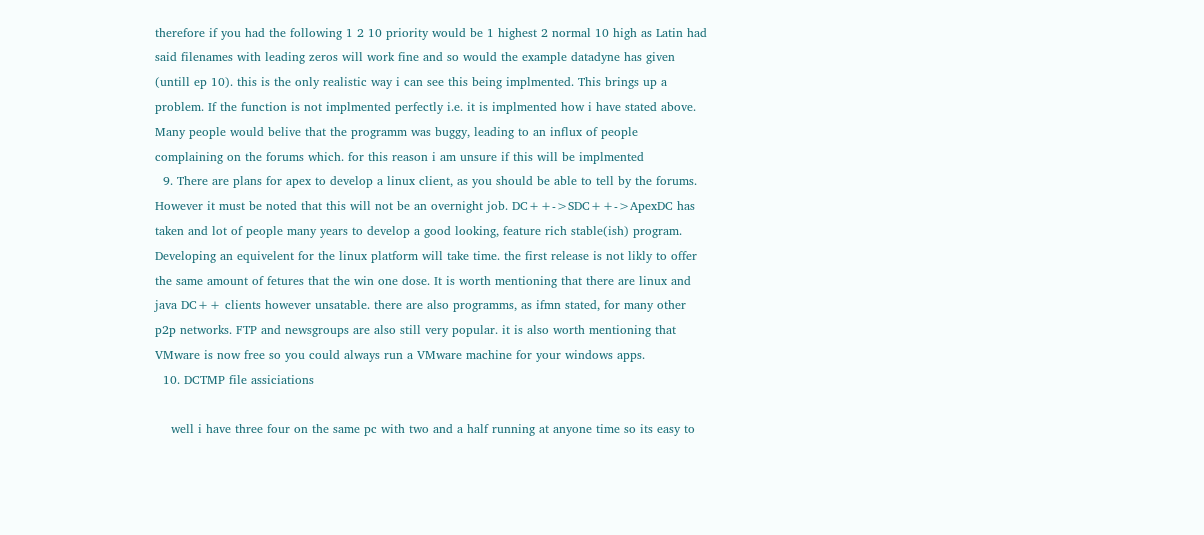therefore if you had the following 1 2 10 priority would be 1 highest 2 normal 10 high as Latin had said filenames with leading zeros will work fine and so would the example datadyne has given (untill ep 10). this is the only realistic way i can see this being implmented. This brings up a problem. If the function is not implmented perfectly i.e. it is implmented how i have stated above. Many people would belive that the programm was buggy, leading to an influx of people complaining on the forums which. for this reason i am unsure if this will be implmented
  9. There are plans for apex to develop a linux client, as you should be able to tell by the forums. However it must be noted that this will not be an overnight job. DC++->SDC++->ApexDC has taken and lot of people many years to develop a good looking, feature rich stable(ish) program. Developing an equivelent for the linux platform will take time. the first release is not likly to offer the same amount of fetures that the win one dose. It is worth mentioning that there are linux and java DC++ clients however unsatable. there are also programms, as ifmn stated, for many other p2p networks. FTP and newsgroups are also still very popular. it is also worth mentioning that VMware is now free so you could always run a VMware machine for your windows apps.
  10. DCTMP file assiciations

    well i have three four on the same pc with two and a half running at anyone time so its easy to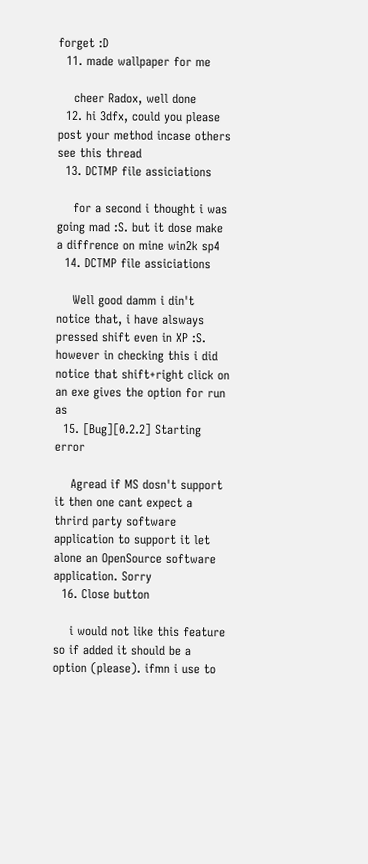forget :D
  11. made wallpaper for me

    cheer Radox, well done
  12. hi 3dfx, could you please post your method incase others see this thread
  13. DCTMP file assiciations

    for a second i thought i was going mad :S. but it dose make a diffrence on mine win2k sp4
  14. DCTMP file assiciations

    Well good damm i din't notice that, i have alsways pressed shift even in XP :S. however in checking this i did notice that shift+right click on an exe gives the option for run as
  15. [Bug][0.2.2] Starting error

    Agread if MS dosn't support it then one cant expect a thrird party software application to support it let alone an OpenSource software application. Sorry
  16. Close button

    i would not like this feature so if added it should be a option (please). ifmn i use to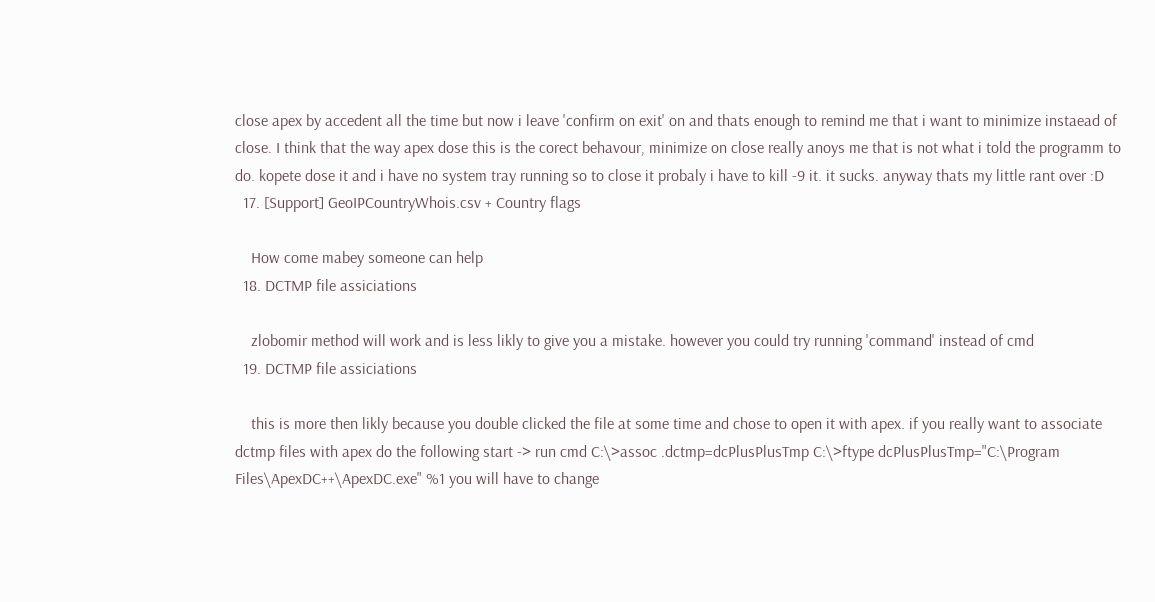close apex by accedent all the time but now i leave 'confirm on exit' on and thats enough to remind me that i want to minimize instaead of close. I think that the way apex dose this is the corect behavour, minimize on close really anoys me that is not what i told the programm to do. kopete dose it and i have no system tray running so to close it probaly i have to kill -9 it. it sucks. anyway thats my little rant over :D
  17. [Support] GeoIPCountryWhois.csv + Country flags

    How come mabey someone can help
  18. DCTMP file assiciations

    zlobomir method will work and is less likly to give you a mistake. however you could try running 'command' instead of cmd
  19. DCTMP file assiciations

    this is more then likly because you double clicked the file at some time and chose to open it with apex. if you really want to associate dctmp files with apex do the following start -> run cmd C:\>assoc .dctmp=dcPlusPlusTmp C:\>ftype dcPlusPlusTmp="C:\Program Files\ApexDC++\ApexDC.exe" %1 you will have to change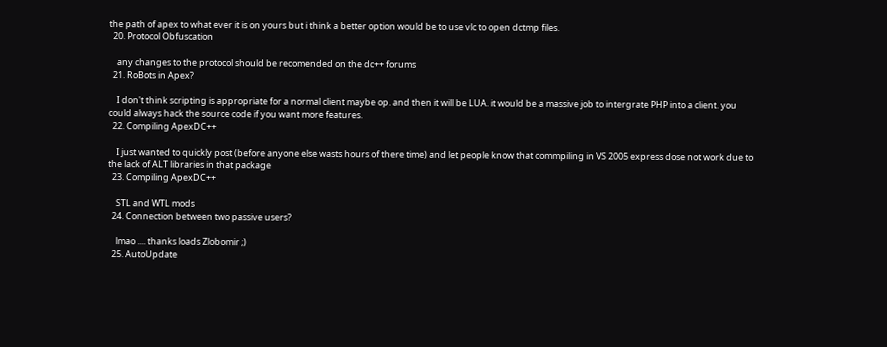the path of apex to what ever it is on yours but i think a better option would be to use vlc to open dctmp files.
  20. Protocol Obfuscation

    any changes to the protocol should be recomended on the dc++ forums
  21. RoBots in Apex?

    I don't think scripting is appropriate for a normal client maybe op. and then it will be LUA. it would be a massive job to intergrate PHP into a client. you could always hack the source code if you want more features.
  22. Compiling ApexDC++

    I just wanted to quickly post (before anyone else wasts hours of there time) and let people know that commpiling in VS 2005 express dose not work due to the lack of ALT libraries in that package
  23. Compiling ApexDC++

    STL and WTL mods
  24. Connection between two passive users?

    lmao .... thanks loads Zlobomir ;)
  25. AutoUpdate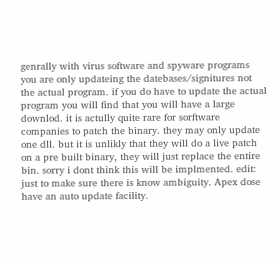genrally with virus software and spyware programs you are only updateing the datebases/signitures not the actual program. if you do have to update the actual program you will find that you will have a large downlod. it is actully quite rare for sorftware companies to patch the binary. they may only update one dll. but it is unlikly that they will do a live patch on a pre built binary, they will just replace the entire bin. sorry i dont think this will be implmented. edit: just to make sure there is know ambiguity. Apex dose have an auto update facility.